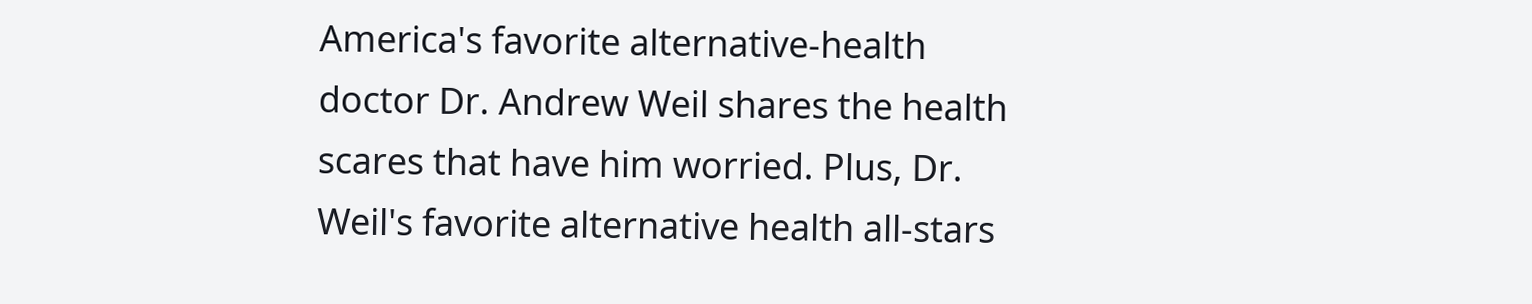America's favorite alternative-health doctor Dr. Andrew Weil shares the health scares that have him worried. Plus, Dr. Weil's favorite alternative health all-stars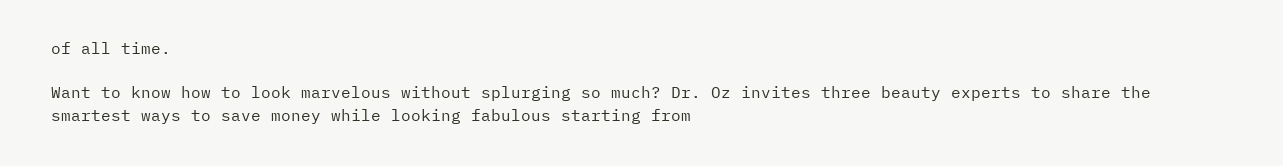of all time.

Want to know how to look marvelous without splurging so much? Dr. Oz invites three beauty experts to share the smartest ways to save money while looking fabulous starting from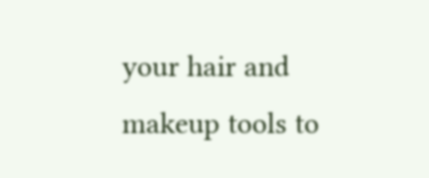your hair and makeup tools to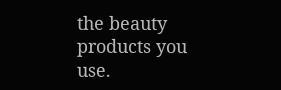the beauty products you use.